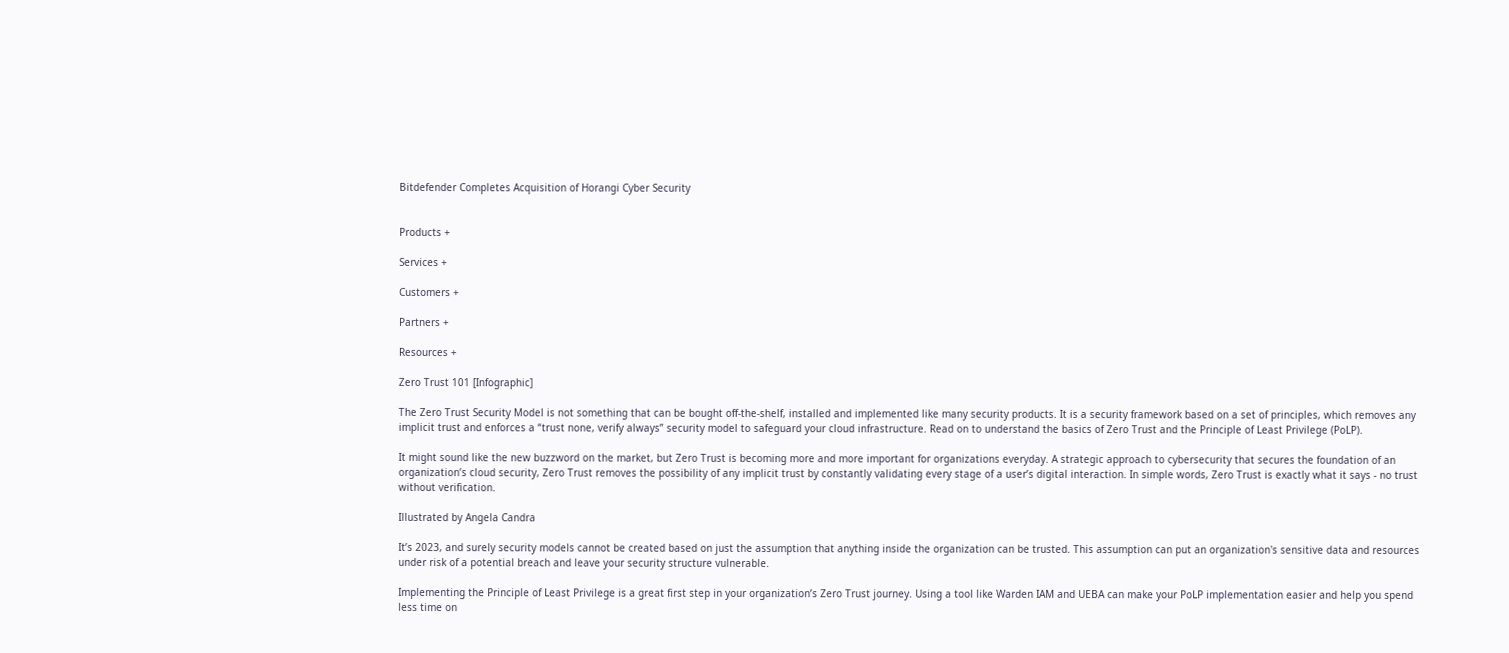Bitdefender Completes Acquisition of Horangi Cyber Security


Products +

Services +

Customers +

Partners +

Resources +

Zero Trust 101 [Infographic]

The Zero Trust Security Model is not something that can be bought off-the-shelf, installed and implemented like many security products. It is a security framework based on a set of principles, which removes any implicit trust and enforces a “trust none, verify always” security model to safeguard your cloud infrastructure. Read on to understand the basics of Zero Trust and the Principle of Least Privilege (PoLP).

It might sound like the new buzzword on the market, but Zero Trust is becoming more and more important for organizations everyday. A strategic approach to cybersecurity that secures the foundation of an organization’s cloud security, Zero Trust removes the possibility of any implicit trust by constantly validating every stage of a user’s digital interaction. In simple words, Zero Trust is exactly what it says - no trust without verification.

Illustrated by Angela Candra

It’s 2023, and surely security models cannot be created based on just the assumption that anything inside the organization can be trusted. This assumption can put an organization's sensitive data and resources under risk of a potential breach and leave your security structure vulnerable.

Implementing the Principle of Least Privilege is a great first step in your organization’s Zero Trust journey. Using a tool like Warden IAM and UEBA can make your PoLP implementation easier and help you spend less time on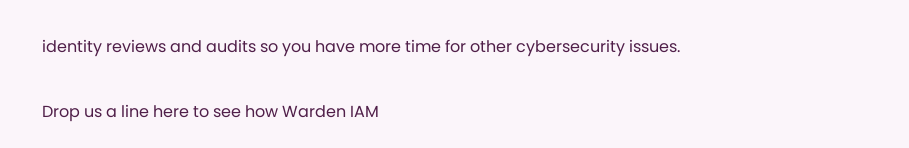identity reviews and audits so you have more time for other cybersecurity issues.

Drop us a line here to see how Warden IAM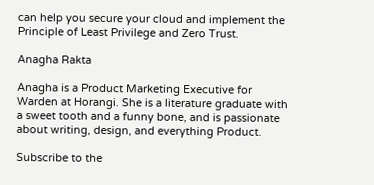can help you secure your cloud and implement the Principle of Least Privilege and Zero Trust.

Anagha Rakta

Anagha is a Product Marketing Executive for Warden at Horangi. She is a literature graduate with a sweet tooth and a funny bone, and is passionate about writing, design, and everything Product.

Subscribe to the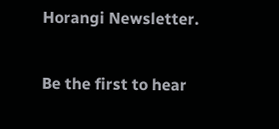Horangi Newsletter.

Be the first to hear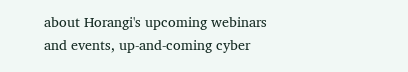about Horangi's upcoming webinars and events, up-and-coming cyber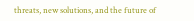threats, new solutions, and the future of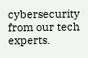cybersecurity from our tech experts.